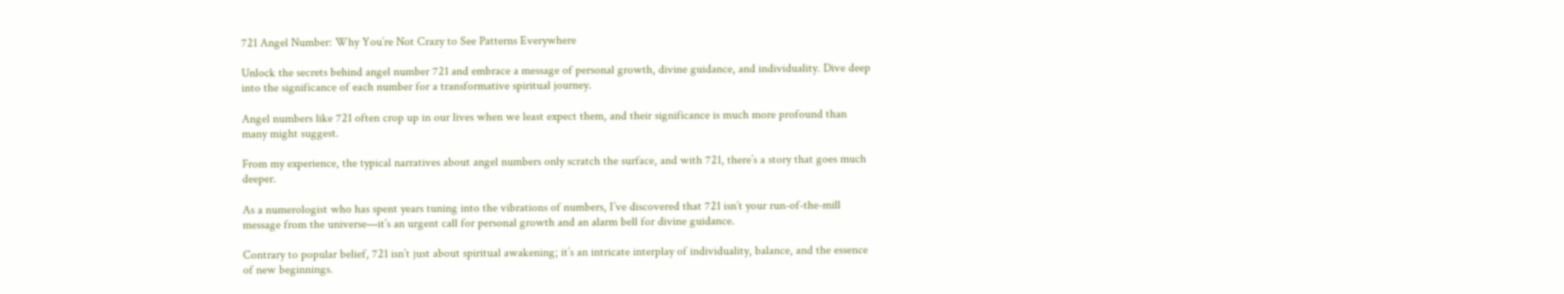721 Angel Number: Why You’re Not Crazy to See Patterns Everywhere

Unlock the secrets behind angel number 721 and embrace a message of personal growth, divine guidance, and individuality. Dive deep into the significance of each number for a transformative spiritual journey.

Angel numbers like 721 often crop up in our lives when we least expect them, and their significance is much more profound than many might suggest.

From my experience, the typical narratives about angel numbers only scratch the surface, and with 721, there’s a story that goes much deeper.

As a numerologist who has spent years tuning into the vibrations of numbers, I’ve discovered that 721 isn’t your run-of-the-mill message from the universe—it’s an urgent call for personal growth and an alarm bell for divine guidance.

Contrary to popular belief, 721 isn’t just about spiritual awakening; it’s an intricate interplay of individuality, balance, and the essence of new beginnings.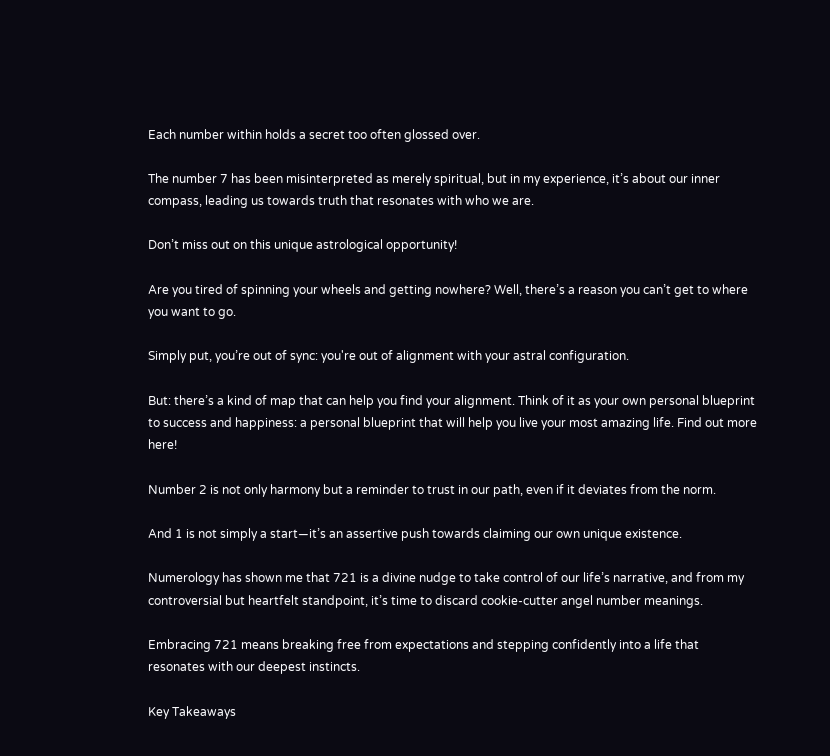Each number within holds a secret too often glossed over.

The number 7 has been misinterpreted as merely spiritual, but in my experience, it’s about our inner compass, leading us towards truth that resonates with who we are.

Don’t miss out on this unique astrological opportunity!

Are you tired of spinning your wheels and getting nowhere? Well, there’s a reason you can’t get to where you want to go.

Simply put, you’re out of sync: you're out of alignment with your astral configuration.

But: there’s a kind of map that can help you find your alignment. Think of it as your own personal blueprint to success and happiness: a personal blueprint that will help you live your most amazing life. Find out more here!

Number 2 is not only harmony but a reminder to trust in our path, even if it deviates from the norm.

And 1 is not simply a start—it’s an assertive push towards claiming our own unique existence.

Numerology has shown me that 721 is a divine nudge to take control of our life’s narrative, and from my controversial but heartfelt standpoint, it’s time to discard cookie-cutter angel number meanings.

Embracing 721 means breaking free from expectations and stepping confidently into a life that resonates with our deepest instincts.

Key Takeaways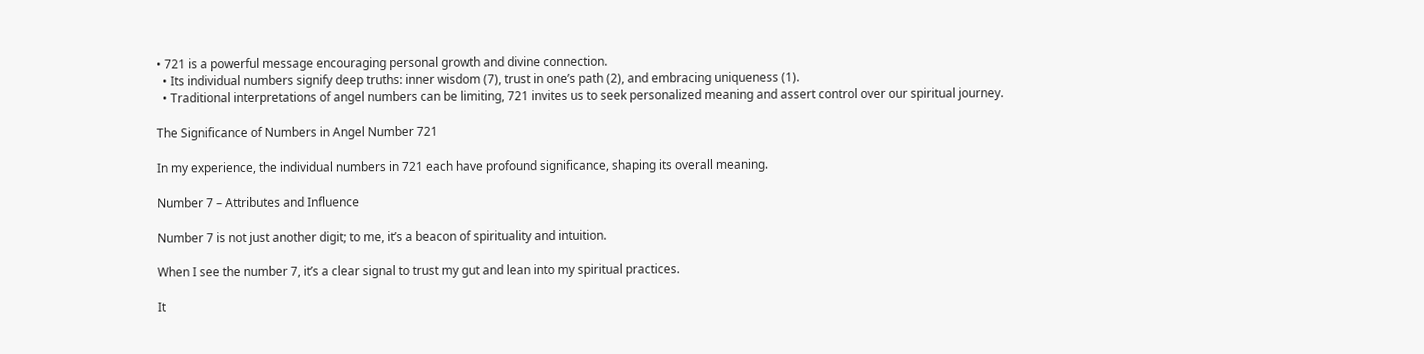• 721 is a powerful message encouraging personal growth and divine connection.
  • Its individual numbers signify deep truths: inner wisdom (7), trust in one’s path (2), and embracing uniqueness (1).
  • Traditional interpretations of angel numbers can be limiting, 721 invites us to seek personalized meaning and assert control over our spiritual journey.

The Significance of Numbers in Angel Number 721

In my experience, the individual numbers in 721 each have profound significance, shaping its overall meaning.

Number 7 – Attributes and Influence

Number 7 is not just another digit; to me, it’s a beacon of spirituality and intuition.

When I see the number 7, it’s a clear signal to trust my gut and lean into my spiritual practices.

It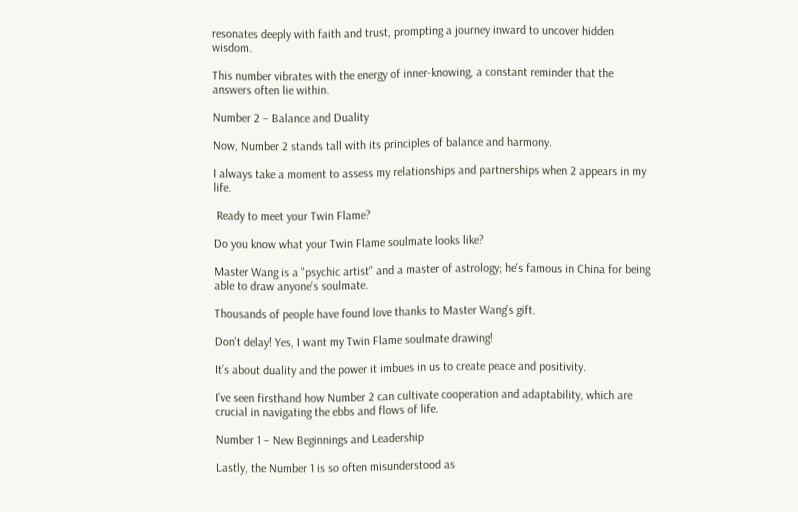resonates deeply with faith and trust, prompting a journey inward to uncover hidden wisdom.

This number vibrates with the energy of inner-knowing, a constant reminder that the answers often lie within.

Number 2 – Balance and Duality

Now, Number 2 stands tall with its principles of balance and harmony.

I always take a moment to assess my relationships and partnerships when 2 appears in my life.

 Ready to meet your Twin Flame?

Do you know what your Twin Flame soulmate looks like?

Master Wang is a "psychic artist" and a master of astrology; he's famous in China for being able to draw anyone's soulmate.

Thousands of people have found love thanks to Master Wang's gift.

Don't delay! Yes, I want my Twin Flame soulmate drawing!

It’s about duality and the power it imbues in us to create peace and positivity.

I’ve seen firsthand how Number 2 can cultivate cooperation and adaptability, which are crucial in navigating the ebbs and flows of life.

Number 1 – New Beginnings and Leadership

Lastly, the Number 1 is so often misunderstood as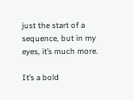just the start of a sequence, but in my eyes, it’s much more.

It’s a bold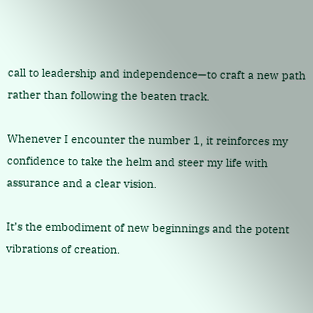call to leadership and independence—to craft a new path rather than following the beaten track.

Whenever I encounter the number 1, it reinforces my confidence to take the helm and steer my life with assurance and a clear vision.

It’s the embodiment of new beginnings and the potent vibrations of creation.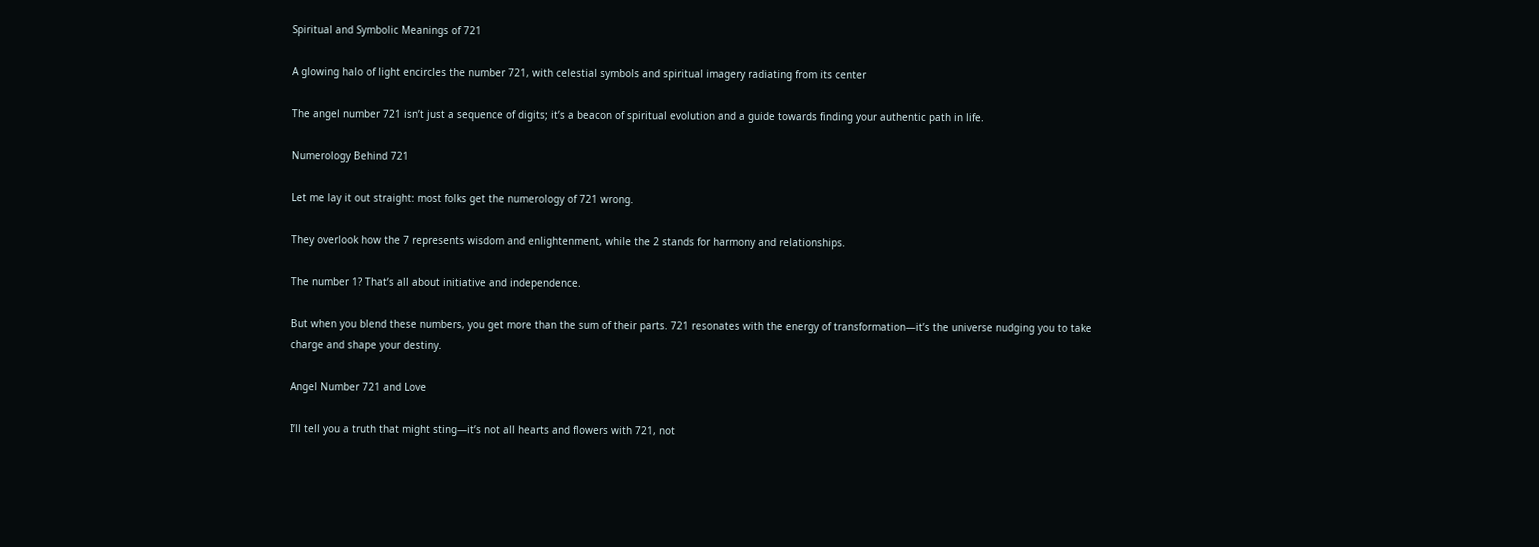Spiritual and Symbolic Meanings of 721

A glowing halo of light encircles the number 721, with celestial symbols and spiritual imagery radiating from its center

The angel number 721 isn’t just a sequence of digits; it’s a beacon of spiritual evolution and a guide towards finding your authentic path in life.

Numerology Behind 721

Let me lay it out straight: most folks get the numerology of 721 wrong.

They overlook how the 7 represents wisdom and enlightenment, while the 2 stands for harmony and relationships.

The number 1? That’s all about initiative and independence.

But when you blend these numbers, you get more than the sum of their parts. 721 resonates with the energy of transformation—it’s the universe nudging you to take charge and shape your destiny.

Angel Number 721 and Love

I’ll tell you a truth that might sting—it’s not all hearts and flowers with 721, not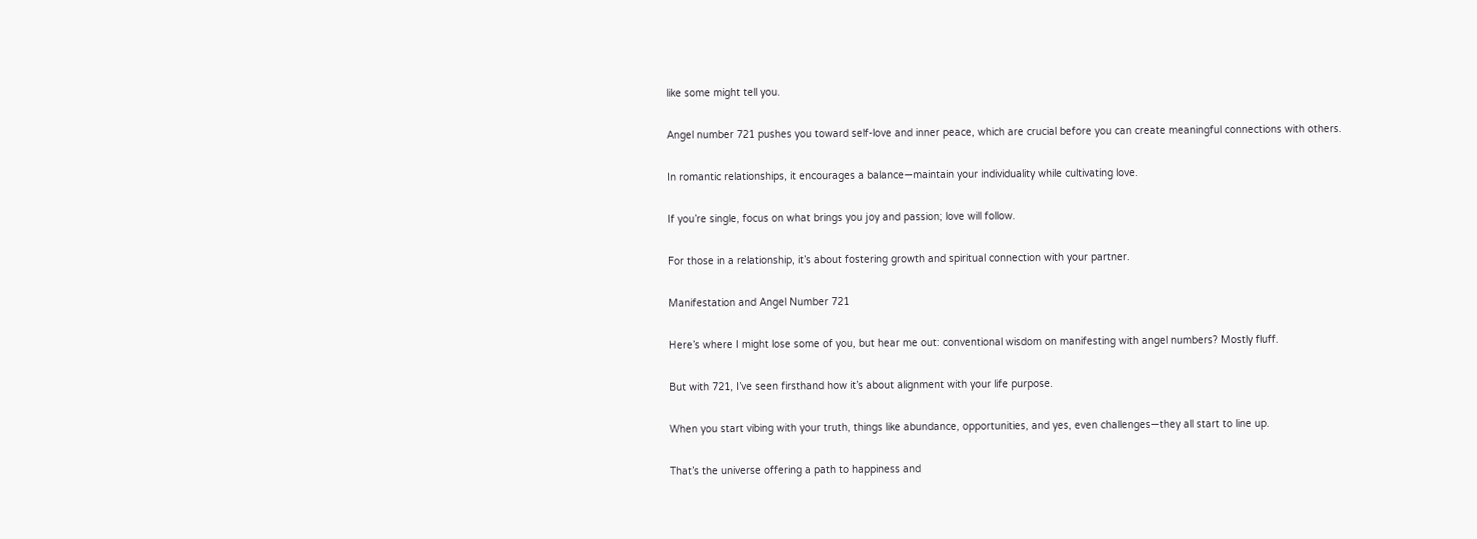like some might tell you.

Angel number 721 pushes you toward self-love and inner peace, which are crucial before you can create meaningful connections with others.

In romantic relationships, it encourages a balance—maintain your individuality while cultivating love.

If you’re single, focus on what brings you joy and passion; love will follow.

For those in a relationship, it’s about fostering growth and spiritual connection with your partner.

Manifestation and Angel Number 721

Here’s where I might lose some of you, but hear me out: conventional wisdom on manifesting with angel numbers? Mostly fluff.

But with 721, I’ve seen firsthand how it’s about alignment with your life purpose.

When you start vibing with your truth, things like abundance, opportunities, and yes, even challenges—they all start to line up.

That’s the universe offering a path to happiness and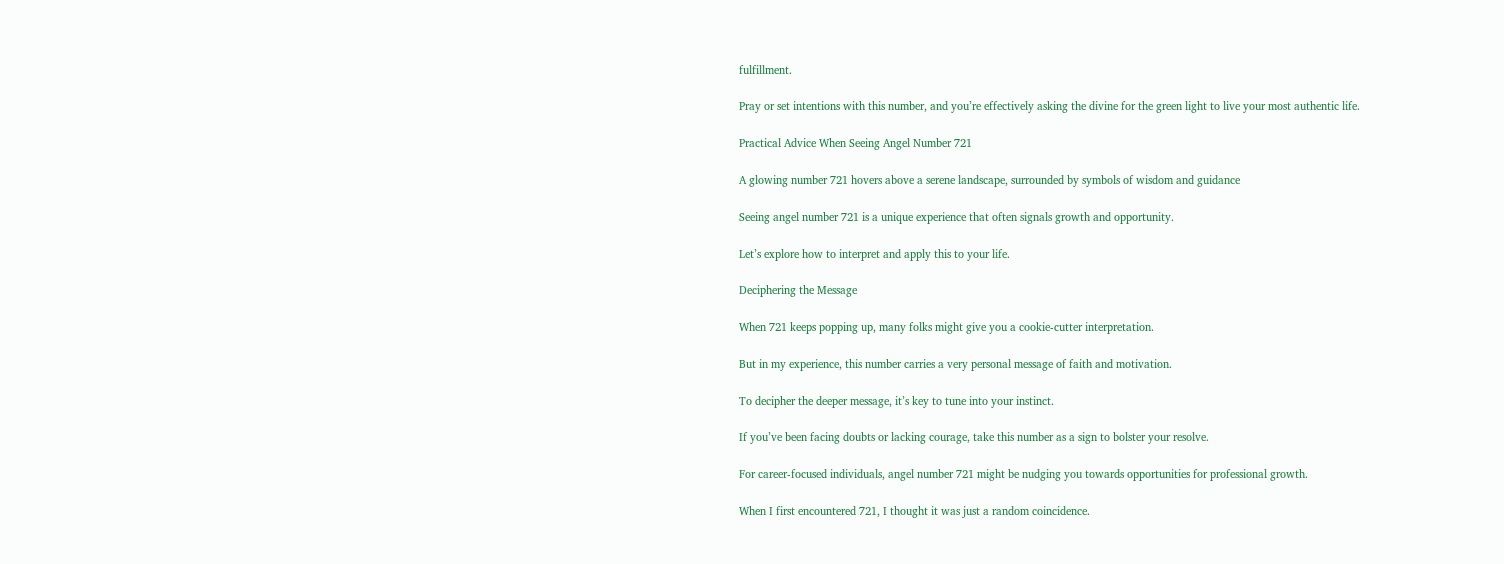fulfillment.

Pray or set intentions with this number, and you’re effectively asking the divine for the green light to live your most authentic life.

Practical Advice When Seeing Angel Number 721

A glowing number 721 hovers above a serene landscape, surrounded by symbols of wisdom and guidance

Seeing angel number 721 is a unique experience that often signals growth and opportunity.

Let’s explore how to interpret and apply this to your life.

Deciphering the Message

When 721 keeps popping up, many folks might give you a cookie-cutter interpretation.

But in my experience, this number carries a very personal message of faith and motivation.

To decipher the deeper message, it’s key to tune into your instinct.

If you’ve been facing doubts or lacking courage, take this number as a sign to bolster your resolve.

For career-focused individuals, angel number 721 might be nudging you towards opportunities for professional growth.

When I first encountered 721, I thought it was just a random coincidence.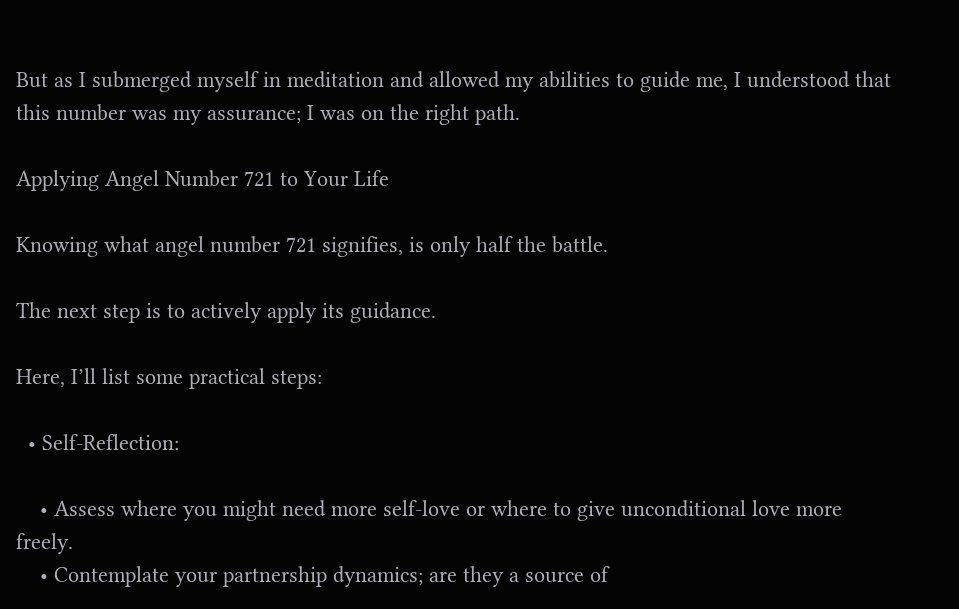But as I submerged myself in meditation and allowed my abilities to guide me, I understood that this number was my assurance; I was on the right path.

Applying Angel Number 721 to Your Life

Knowing what angel number 721 signifies, is only half the battle.

The next step is to actively apply its guidance.

Here, I’ll list some practical steps:

  • Self-Reflection:

    • Assess where you might need more self-love or where to give unconditional love more freely.
    • Contemplate your partnership dynamics; are they a source of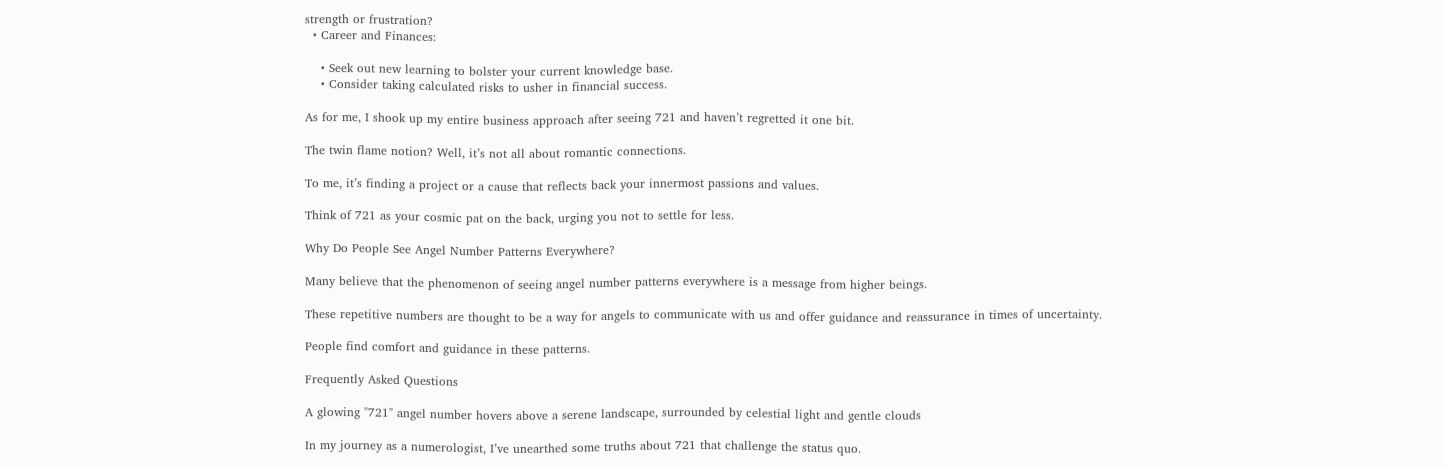strength or frustration?
  • Career and Finances:

    • Seek out new learning to bolster your current knowledge base.
    • Consider taking calculated risks to usher in financial success.

As for me, I shook up my entire business approach after seeing 721 and haven’t regretted it one bit.

The twin flame notion? Well, it’s not all about romantic connections.

To me, it’s finding a project or a cause that reflects back your innermost passions and values.

Think of 721 as your cosmic pat on the back, urging you not to settle for less.

Why Do People See Angel Number Patterns Everywhere?

Many believe that the phenomenon of seeing angel number patterns everywhere is a message from higher beings.

These repetitive numbers are thought to be a way for angels to communicate with us and offer guidance and reassurance in times of uncertainty.

People find comfort and guidance in these patterns.

Frequently Asked Questions

A glowing "721" angel number hovers above a serene landscape, surrounded by celestial light and gentle clouds

In my journey as a numerologist, I’ve unearthed some truths about 721 that challenge the status quo.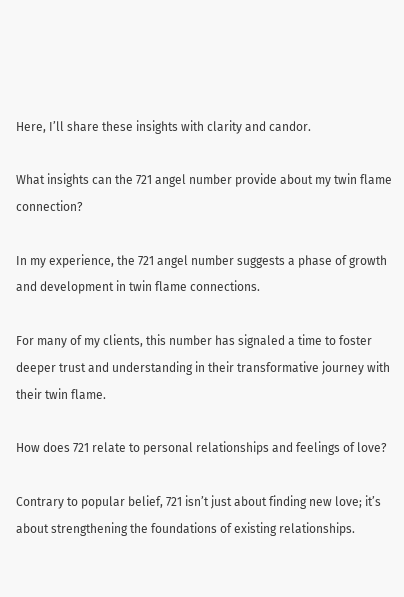Here, I’ll share these insights with clarity and candor.

What insights can the 721 angel number provide about my twin flame connection?

In my experience, the 721 angel number suggests a phase of growth and development in twin flame connections.

For many of my clients, this number has signaled a time to foster deeper trust and understanding in their transformative journey with their twin flame.

How does 721 relate to personal relationships and feelings of love?

Contrary to popular belief, 721 isn’t just about finding new love; it’s about strengthening the foundations of existing relationships.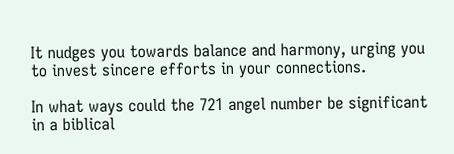It nudges you towards balance and harmony, urging you to invest sincere efforts in your connections.

In what ways could the 721 angel number be significant in a biblical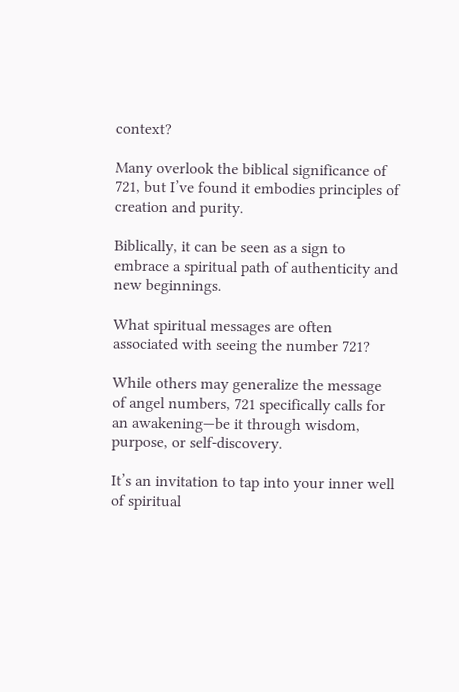context?

Many overlook the biblical significance of 721, but I’ve found it embodies principles of creation and purity.

Biblically, it can be seen as a sign to embrace a spiritual path of authenticity and new beginnings.

What spiritual messages are often associated with seeing the number 721?

While others may generalize the message of angel numbers, 721 specifically calls for an awakening—be it through wisdom, purpose, or self-discovery.

It’s an invitation to tap into your inner well of spiritual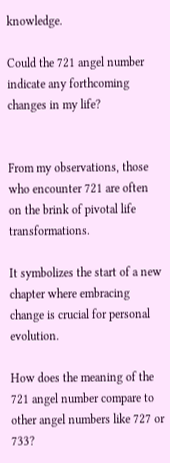knowledge.

Could the 721 angel number indicate any forthcoming changes in my life?


From my observations, those who encounter 721 are often on the brink of pivotal life transformations.

It symbolizes the start of a new chapter where embracing change is crucial for personal evolution.

How does the meaning of the 721 angel number compare to other angel numbers like 727 or 733?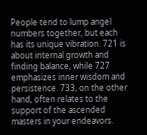People tend to lump angel numbers together, but each has its unique vibration. 721 is about internal growth and finding balance, while 727 emphasizes inner wisdom and persistence. 733, on the other hand, often relates to the support of the ascended masters in your endeavors.